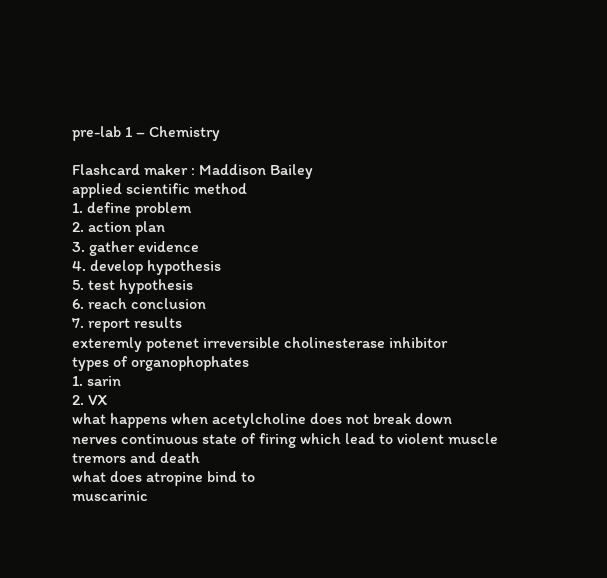pre-lab 1 – Chemistry

Flashcard maker : Maddison Bailey
applied scientific method
1. define problem
2. action plan
3. gather evidence
4. develop hypothesis
5. test hypothesis
6. reach conclusion
7. report results
exteremly potenet irreversible cholinesterase inhibitor
types of organophophates
1. sarin
2. VX
what happens when acetylcholine does not break down
nerves continuous state of firing which lead to violent muscle tremors and death
what does atropine bind to
muscarinic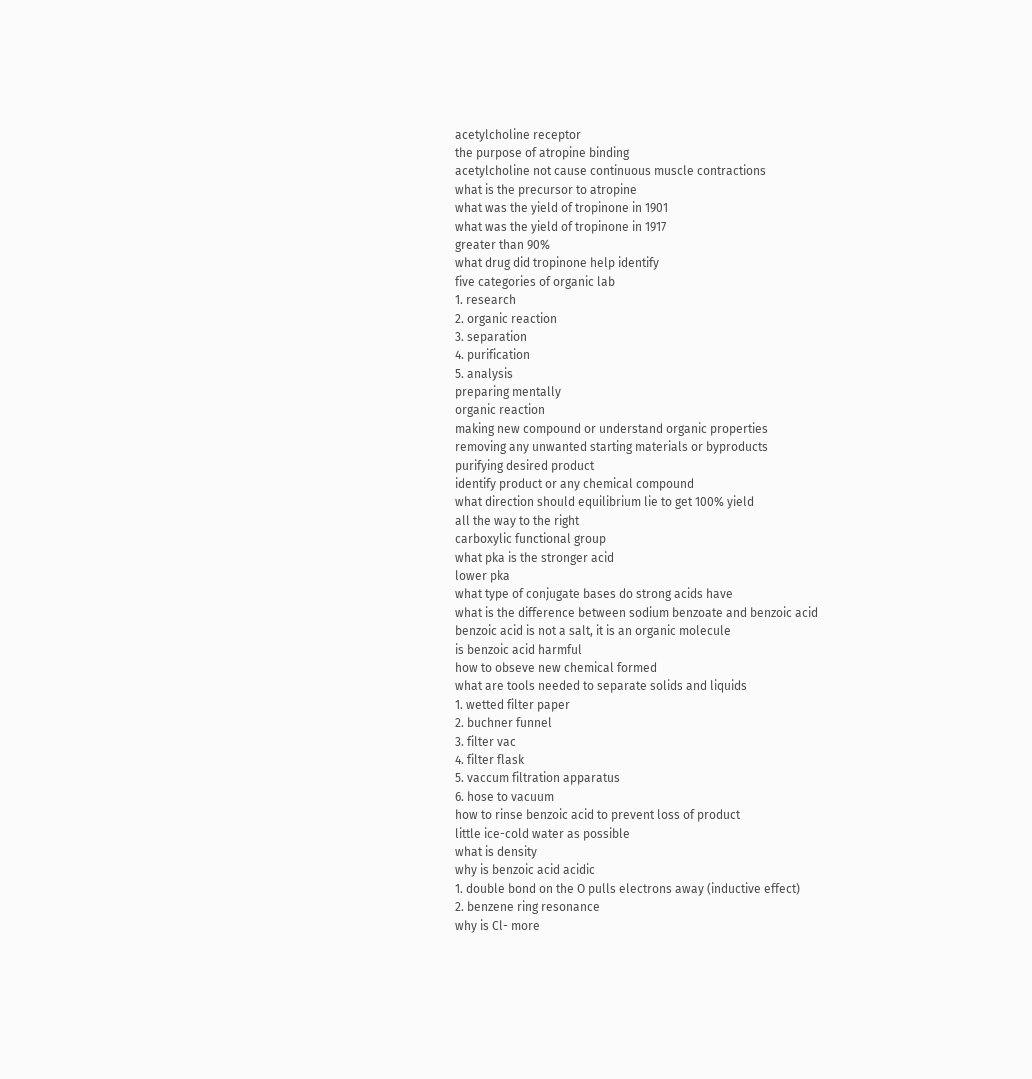acetylcholine receptor
the purpose of atropine binding
acetylcholine not cause continuous muscle contractions
what is the precursor to atropine
what was the yield of tropinone in 1901
what was the yield of tropinone in 1917
greater than 90%
what drug did tropinone help identify
five categories of organic lab
1. research
2. organic reaction
3. separation
4. purification
5. analysis
preparing mentally
organic reaction
making new compound or understand organic properties
removing any unwanted starting materials or byproducts
purifying desired product
identify product or any chemical compound
what direction should equilibrium lie to get 100% yield
all the way to the right
carboxylic functional group
what pka is the stronger acid
lower pka
what type of conjugate bases do strong acids have
what is the difference between sodium benzoate and benzoic acid
benzoic acid is not a salt, it is an organic molecule
is benzoic acid harmful
how to obseve new chemical formed
what are tools needed to separate solids and liquids
1. wetted filter paper
2. buchner funnel
3. filter vac
4. filter flask
5. vaccum filtration apparatus
6. hose to vacuum
how to rinse benzoic acid to prevent loss of product
little ice-cold water as possible
what is density
why is benzoic acid acidic
1. double bond on the O pulls electrons away (inductive effect)
2. benzene ring resonance
why is Cl- more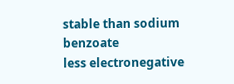stable than sodium benzoate
less electronegative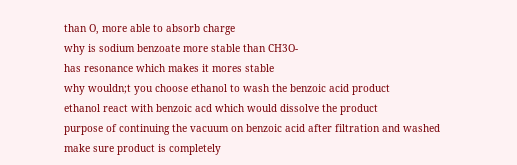than O, more able to absorb charge
why is sodium benzoate more stable than CH3O-
has resonance which makes it mores stable
why wouldn;t you choose ethanol to wash the benzoic acid product
ethanol react with benzoic acd which would dissolve the product
purpose of continuing the vacuum on benzoic acid after filtration and washed
make sure product is completely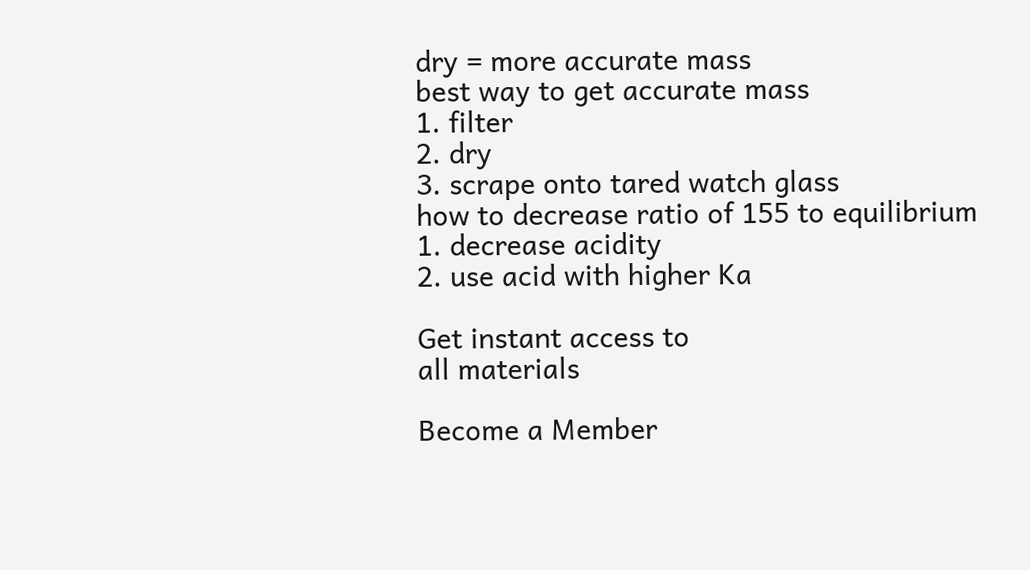dry = more accurate mass
best way to get accurate mass
1. filter
2. dry
3. scrape onto tared watch glass
how to decrease ratio of 155 to equilibrium
1. decrease acidity
2. use acid with higher Ka

Get instant access to
all materials

Become a Member